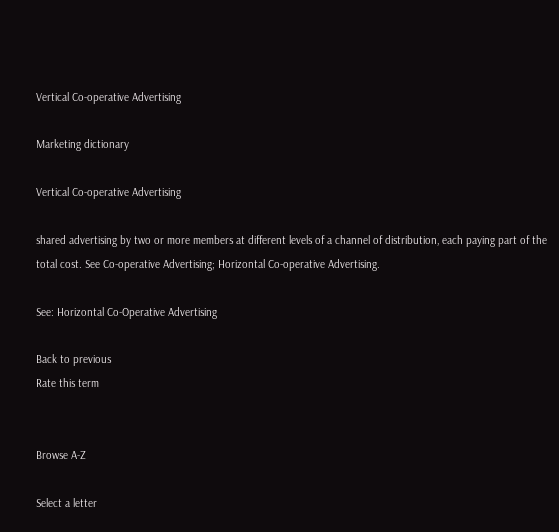Vertical Co-operative Advertising

Marketing dictionary

Vertical Co-operative Advertising

shared advertising by two or more members at different levels of a channel of distribution, each paying part of the total cost. See Co-operative Advertising; Horizontal Co-operative Advertising.

See: Horizontal Co-Operative Advertising

Back to previous
Rate this term


Browse A-Z

Select a letter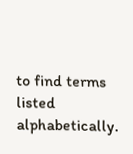to find terms listed alphabetically.